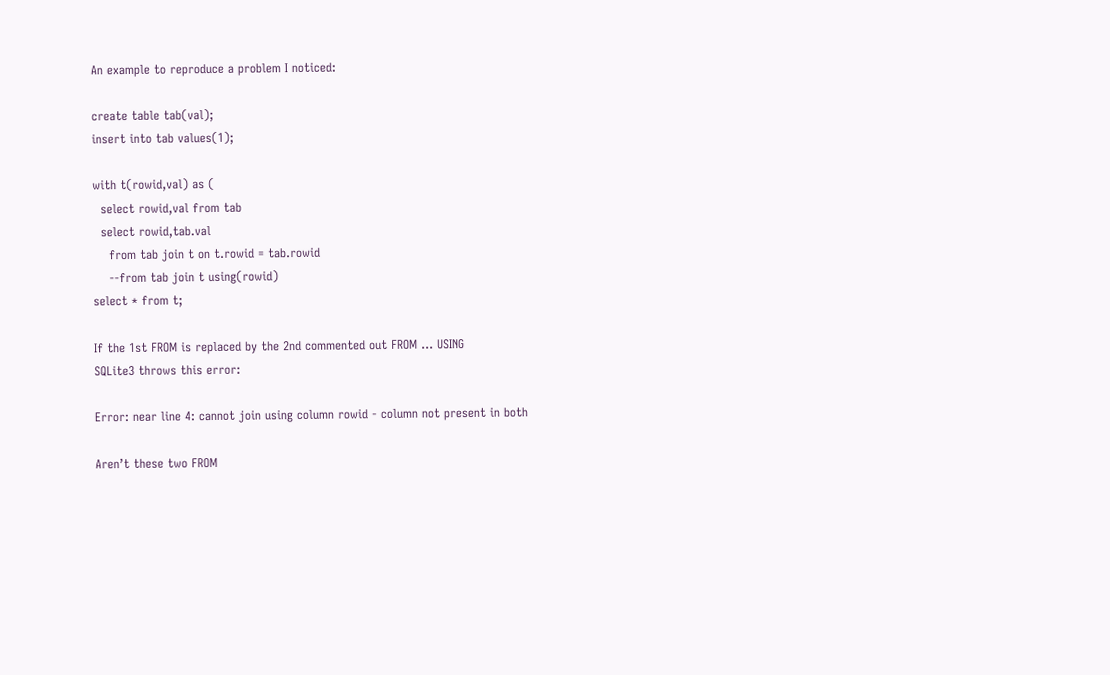An example to reproduce a problem I noticed:

create table tab(val);
insert into tab values(1);

with t(rowid,val) as (
  select rowid,val from tab
  select rowid,tab.val
    from tab join t on t.rowid = tab.rowid
    --from tab join t using(rowid)
select * from t;

If the 1st FROM is replaced by the 2nd commented out FROM ... USING
SQLite3 throws this error:

Error: near line 4: cannot join using column rowid - column not present in both

Aren’t these two FROM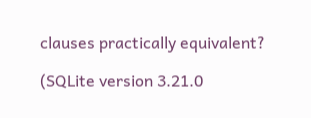clauses practically equivalent?

(SQLite version 3.21.0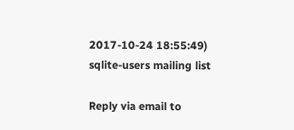2017-10-24 18:55:49)
sqlite-users mailing list

Reply via email to